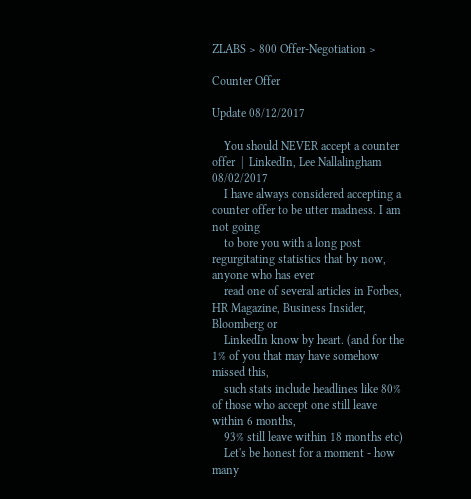ZLABS > 800 Offer-Negotiation >

Counter Offer

Update 08/12/2017

    You should NEVER accept a counter offer  |  LinkedIn, Lee Nallalingham                                          08/02/2017
    I have always considered accepting a counter offer to be utter madness. I am not going
    to bore you with a long post regurgitating statistics that by now, anyone who has ever
    read one of several articles in Forbes, HR Magazine, Business Insider, Bloomberg or
    LinkedIn know by heart. (and for the 1% of you that may have somehow missed this,
    such stats include headlines like 80% of those who accept one still leave within 6 months,
    93% still leave within 18 months etc)
    Let's be honest for a moment - how many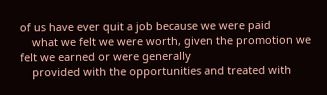of us have ever quit a job because we were paid
    what we felt we were worth, given the promotion we felt we earned or were generally
    provided with the opportunities and treated with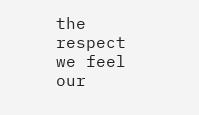the respect we feel our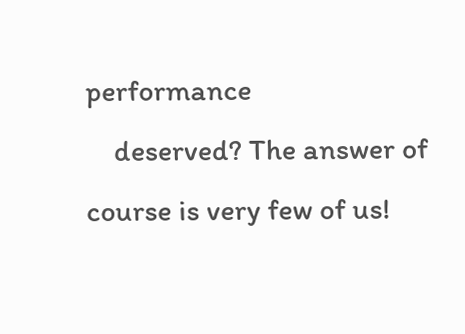performance
    deserved? The answer of course is very few of us!